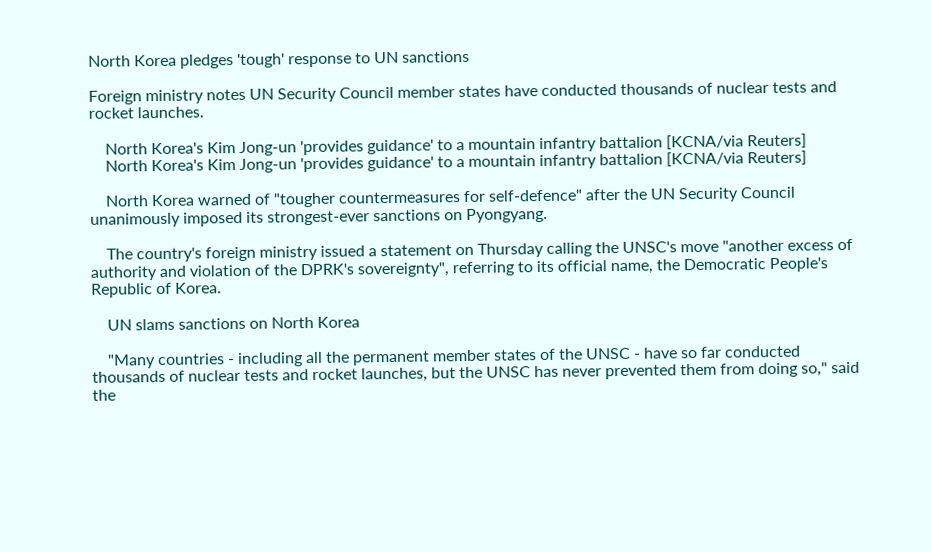North Korea pledges 'tough' response to UN sanctions

Foreign ministry notes UN Security Council member states have conducted thousands of nuclear tests and rocket launches.

    North Korea's Kim Jong-un 'provides guidance' to a mountain infantry battalion [KCNA/via Reuters]
    North Korea's Kim Jong-un 'provides guidance' to a mountain infantry battalion [KCNA/via Reuters]

    North Korea warned of "tougher countermeasures for self-defence" after the UN Security Council unanimously imposed its strongest-ever sanctions on Pyongyang.

    The country's foreign ministry issued a statement on Thursday calling the UNSC's move "another excess of authority and violation of the DPRK's sovereignty", referring to its official name, the Democratic People's Republic of Korea.

    UN slams sanctions on North Korea

    "Many countries - including all the permanent member states of the UNSC - have so far conducted thousands of nuclear tests and rocket launches, but the UNSC has never prevented them from doing so," said the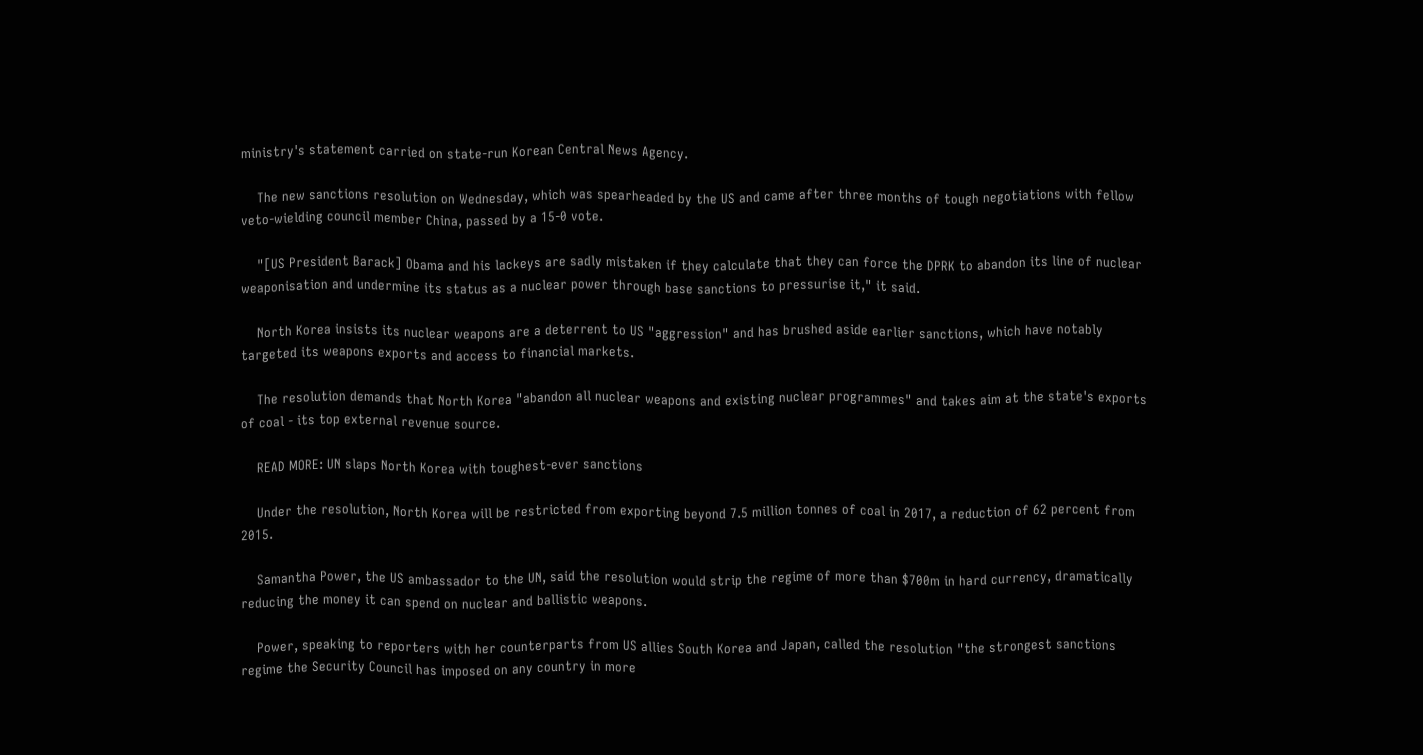ministry's statement carried on state-run Korean Central News Agency.

    The new sanctions resolution on Wednesday, which was spearheaded by the US and came after three months of tough negotiations with fellow veto-wielding council member China, passed by a 15-0 vote.

    "[US President Barack] Obama and his lackeys are sadly mistaken if they calculate that they can force the DPRK to abandon its line of nuclear weaponisation and undermine its status as a nuclear power through base sanctions to pressurise it," it said.

    North Korea insists its nuclear weapons are a deterrent to US "aggression" and has brushed aside earlier sanctions, which have notably targeted its weapons exports and access to financial markets.

    The resolution demands that North Korea "abandon all nuclear weapons and existing nuclear programmes" and takes aim at the state's exports of coal - its top external revenue source.

    READ MORE: UN slaps North Korea with toughest-ever sanctions

    Under the resolution, North Korea will be restricted from exporting beyond 7.5 million tonnes of coal in 2017, a reduction of 62 percent from 2015.

    Samantha Power, the US ambassador to the UN, said the resolution would strip the regime of more than $700m in hard currency, dramatically reducing the money it can spend on nuclear and ballistic weapons.

    Power, speaking to reporters with her counterparts from US allies South Korea and Japan, called the resolution "the strongest sanctions regime the Security Council has imposed on any country in more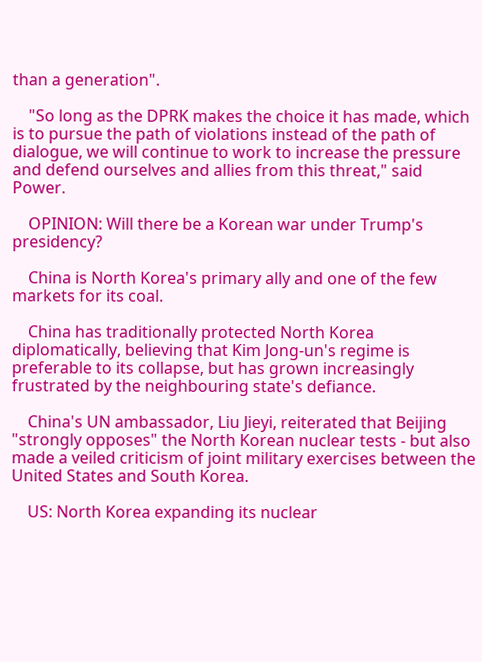than a generation".

    "So long as the DPRK makes the choice it has made, which is to pursue the path of violations instead of the path of dialogue, we will continue to work to increase the pressure and defend ourselves and allies from this threat," said Power.

    OPINION: Will there be a Korean war under Trump's presidency?

    China is North Korea's primary ally and one of the few markets for its coal.

    China has traditionally protected North Korea diplomatically, believing that Kim Jong-un's regime is preferable to its collapse, but has grown increasingly frustrated by the neighbouring state's defiance.

    China's UN ambassador, Liu Jieyi, reiterated that Beijing "strongly opposes" the North Korean nuclear tests - but also made a veiled criticism of joint military exercises between the United States and South Korea.

    US: North Korea expanding its nuclear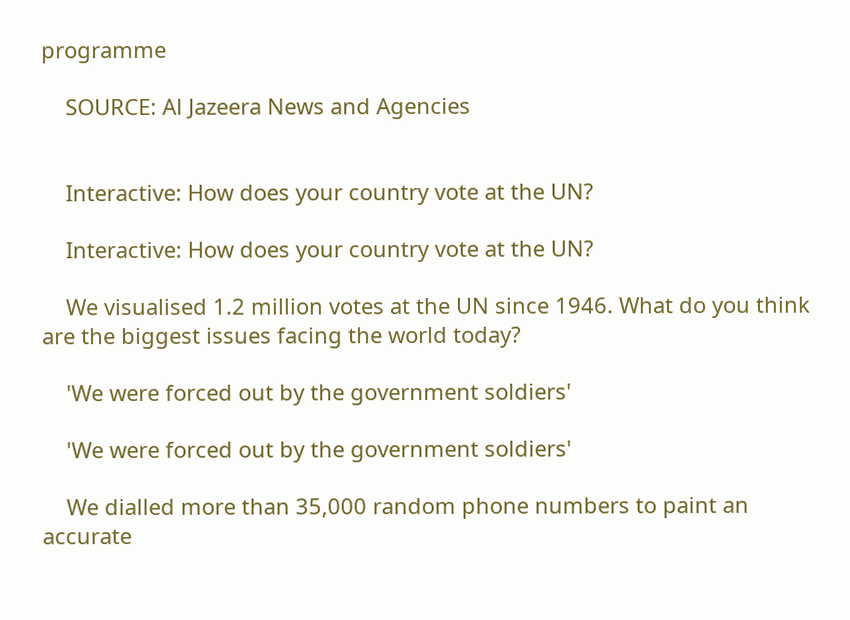programme

    SOURCE: Al Jazeera News and Agencies


    Interactive: How does your country vote at the UN?

    Interactive: How does your country vote at the UN?

    We visualised 1.2 million votes at the UN since 1946. What do you think are the biggest issues facing the world today?

    'We were forced out by the government soldiers'

    'We were forced out by the government soldiers'

    We dialled more than 35,000 random phone numbers to paint an accurate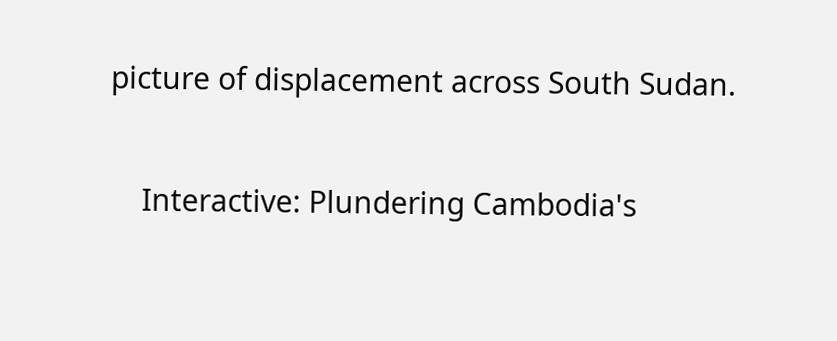picture of displacement across South Sudan.

    Interactive: Plundering Cambodia's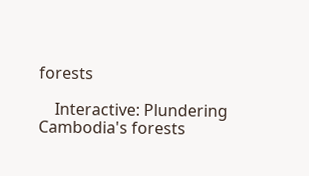forests

    Interactive: Plundering Cambodia's forests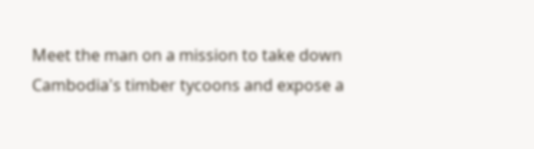Meet the man on a mission to take down Cambodia's timber tycoons and expose a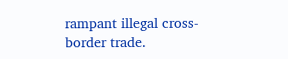rampant illegal cross-border trade.